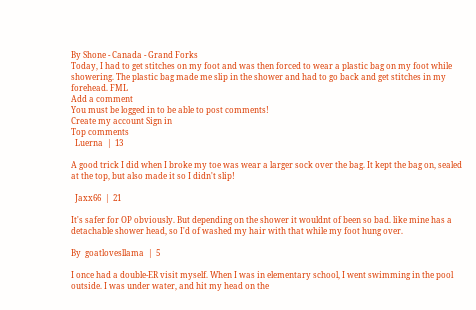By Shone - Canada - Grand Forks
Today, I had to get stitches on my foot and was then forced to wear a plastic bag on my foot while showering. The plastic bag made me slip in the shower and had to go back and get stitches in my forehead. FML
Add a comment
You must be logged in to be able to post comments!
Create my account Sign in
Top comments
  Luerna  |  13

A good trick I did when I broke my toe was wear a larger sock over the bag. It kept the bag on, sealed at the top, but also made it so I didn't slip!

  Jaxx66  |  21

It's safer for OP obviously. But depending on the shower it wouldnt of been so bad. like mine has a detachable shower head, so I'd of washed my hair with that while my foot hung over.

By  goatlovesllama  |  5

I once had a double-ER visit myself. When I was in elementary school, I went swimming in the pool outside. I was under water, and hit my head on the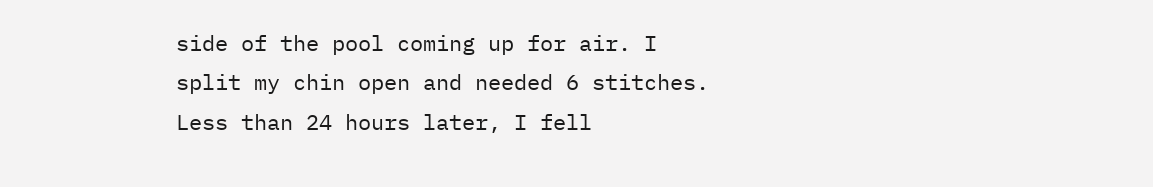side of the pool coming up for air. I split my chin open and needed 6 stitches. Less than 24 hours later, I fell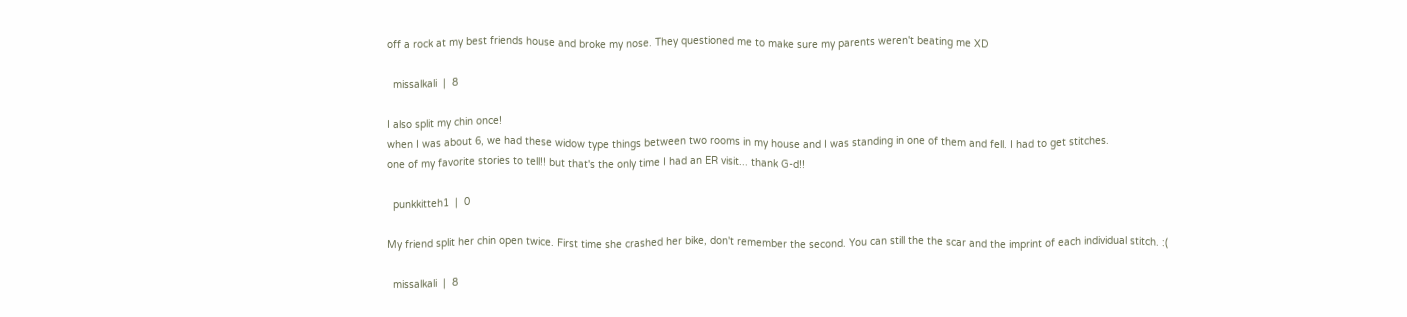off a rock at my best friends house and broke my nose. They questioned me to make sure my parents weren't beating me XD

  missalkali  |  8

I also split my chin once!
when I was about 6, we had these widow type things between two rooms in my house and I was standing in one of them and fell. I had to get stitches.
one of my favorite stories to tell!! but that's the only time I had an ER visit... thank G-d!!

  punkkitteh1  |  0

My friend split her chin open twice. First time she crashed her bike, don't remember the second. You can still the the scar and the imprint of each individual stitch. :(

  missalkali  |  8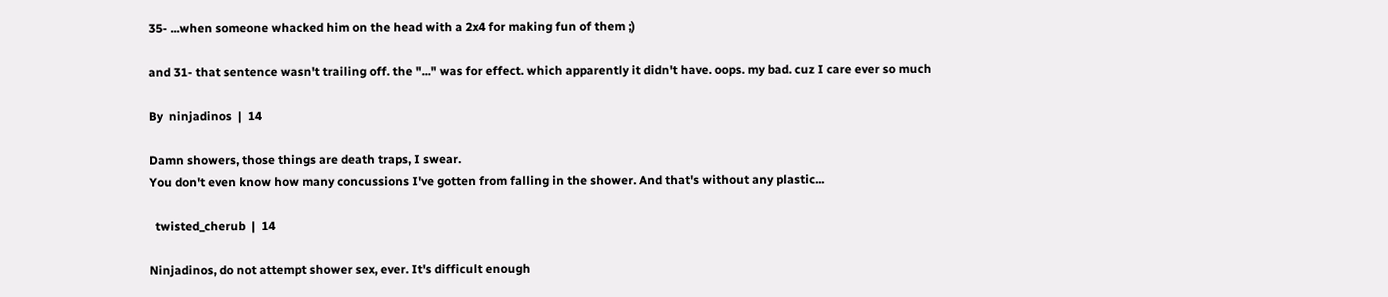35- ...when someone whacked him on the head with a 2x4 for making fun of them ;)

and 31- that sentence wasn't trailing off. the "..." was for effect. which apparently it didn't have. oops. my bad. cuz I care ever so much

By  ninjadinos  |  14

Damn showers, those things are death traps, I swear.
You don't even know how many concussions I've gotten from falling in the shower. And that's without any plastic...

  twisted_cherub  |  14

Ninjadinos, do not attempt shower sex, ever. It's difficult enough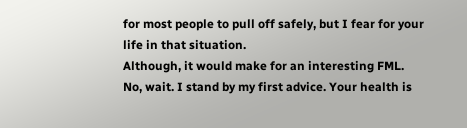for most people to pull off safely, but I fear for your life in that situation.
Although, it would make for an interesting FML.
No, wait. I stand by my first advice. Your health is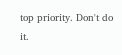top priority. Don't do it.